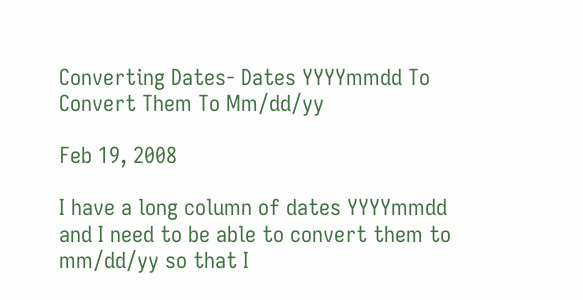Converting Dates- Dates YYYYmmdd To Convert Them To Mm/dd/yy

Feb 19, 2008

I have a long column of dates YYYYmmdd and I need to be able to convert them to mm/dd/yy so that I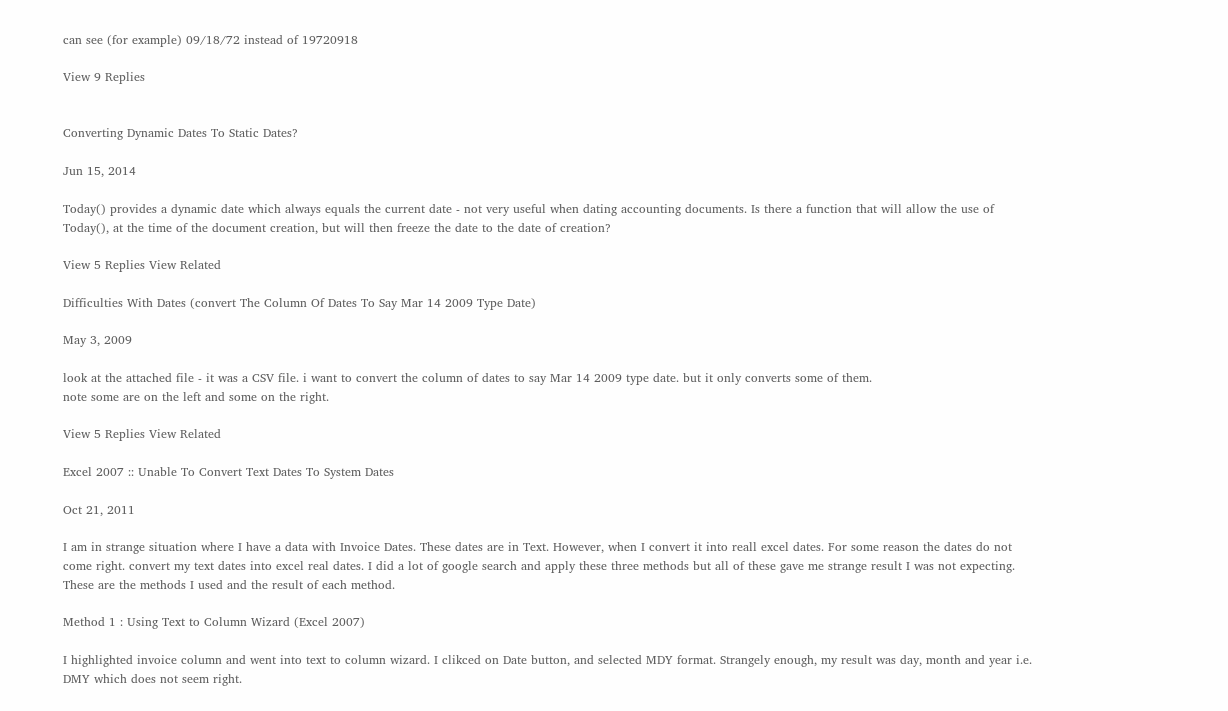can see (for example) 09/18/72 instead of 19720918

View 9 Replies


Converting Dynamic Dates To Static Dates?

Jun 15, 2014

Today() provides a dynamic date which always equals the current date - not very useful when dating accounting documents. Is there a function that will allow the use of Today(), at the time of the document creation, but will then freeze the date to the date of creation?

View 5 Replies View Related

Difficulties With Dates (convert The Column Of Dates To Say Mar 14 2009 Type Date)

May 3, 2009

look at the attached file - it was a CSV file. i want to convert the column of dates to say Mar 14 2009 type date. but it only converts some of them.
note some are on the left and some on the right.

View 5 Replies View Related

Excel 2007 :: Unable To Convert Text Dates To System Dates

Oct 21, 2011

I am in strange situation where I have a data with Invoice Dates. These dates are in Text. However, when I convert it into reall excel dates. For some reason the dates do not come right. convert my text dates into excel real dates. I did a lot of google search and apply these three methods but all of these gave me strange result I was not expecting. These are the methods I used and the result of each method.

Method 1 : Using Text to Column Wizard (Excel 2007)

I highlighted invoice column and went into text to column wizard. I clikced on Date button, and selected MDY format. Strangely enough, my result was day, month and year i.e. DMY which does not seem right.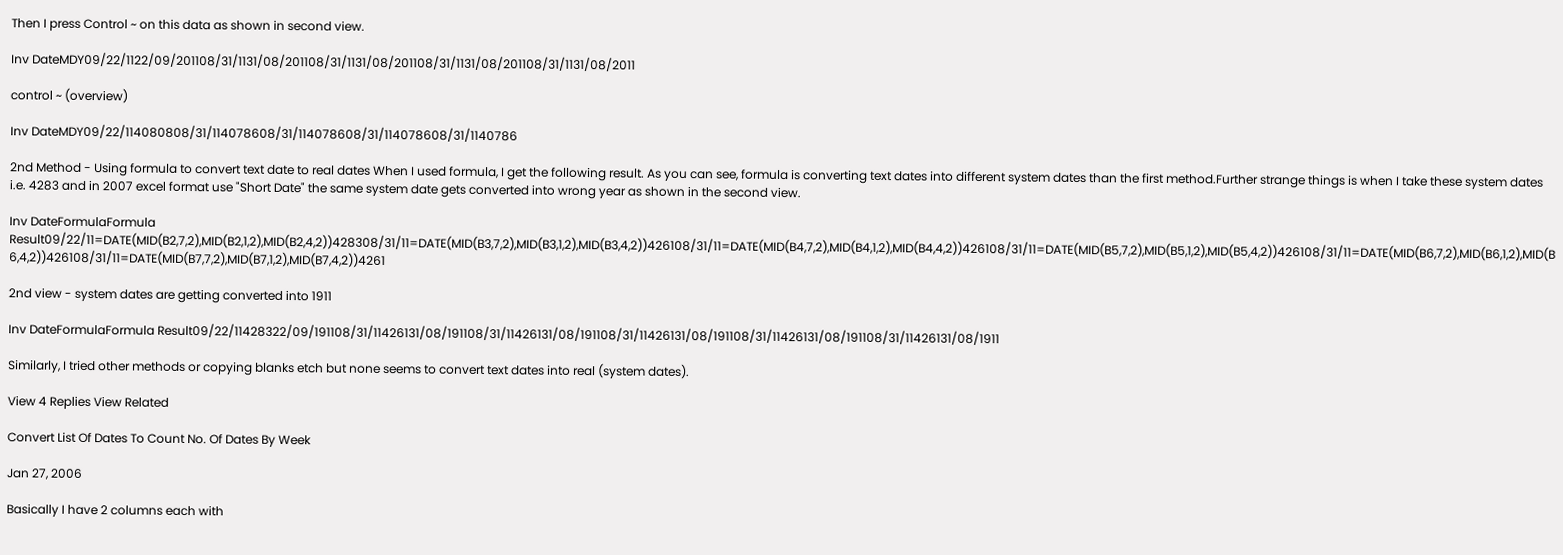Then I press Control ~ on this data as shown in second view.

Inv DateMDY09/22/1122/09/201108/31/1131/08/201108/31/1131/08/201108/31/1131/08/201108/31/1131/08/2011

control ~ (overview)

Inv DateMDY09/22/114080808/31/114078608/31/114078608/31/114078608/31/1140786

2nd Method - Using formula to convert text date to real dates When I used formula, I get the following result. As you can see, formula is converting text dates into different system dates than the first method.Further strange things is when I take these system dates i.e. 4283 and in 2007 excel format use "Short Date" the same system date gets converted into wrong year as shown in the second view.

Inv DateFormulaFormula Result09/22/11=DATE(MID(B2,7,2),MID(B2,1,2),MID(B2,4,2))428308/31/11=DATE(MID(B3,7,2),MID(B3,1,2),MID(B3,4,2))426108/31/11=DATE(MID(B4,7,2),MID(B4,1,2),MID(B4,4,2))426108/31/11=DATE(MID(B5,7,2),MID(B5,1,2),MID(B5,4,2))426108/31/11=DATE(MID(B6,7,2),MID(B6,1,2),MID(B6,4,2))426108/31/11=DATE(MID(B7,7,2),MID(B7,1,2),MID(B7,4,2))4261

2nd view - system dates are getting converted into 1911

Inv DateFormulaFormula Result09/22/11428322/09/191108/31/11426131/08/191108/31/11426131/08/191108/31/11426131/08/191108/31/11426131/08/191108/31/11426131/08/1911

Similarly, I tried other methods or copying blanks etch but none seems to convert text dates into real (system dates).

View 4 Replies View Related

Convert List Of Dates To Count No. Of Dates By Week

Jan 27, 2006

Basically I have 2 columns each with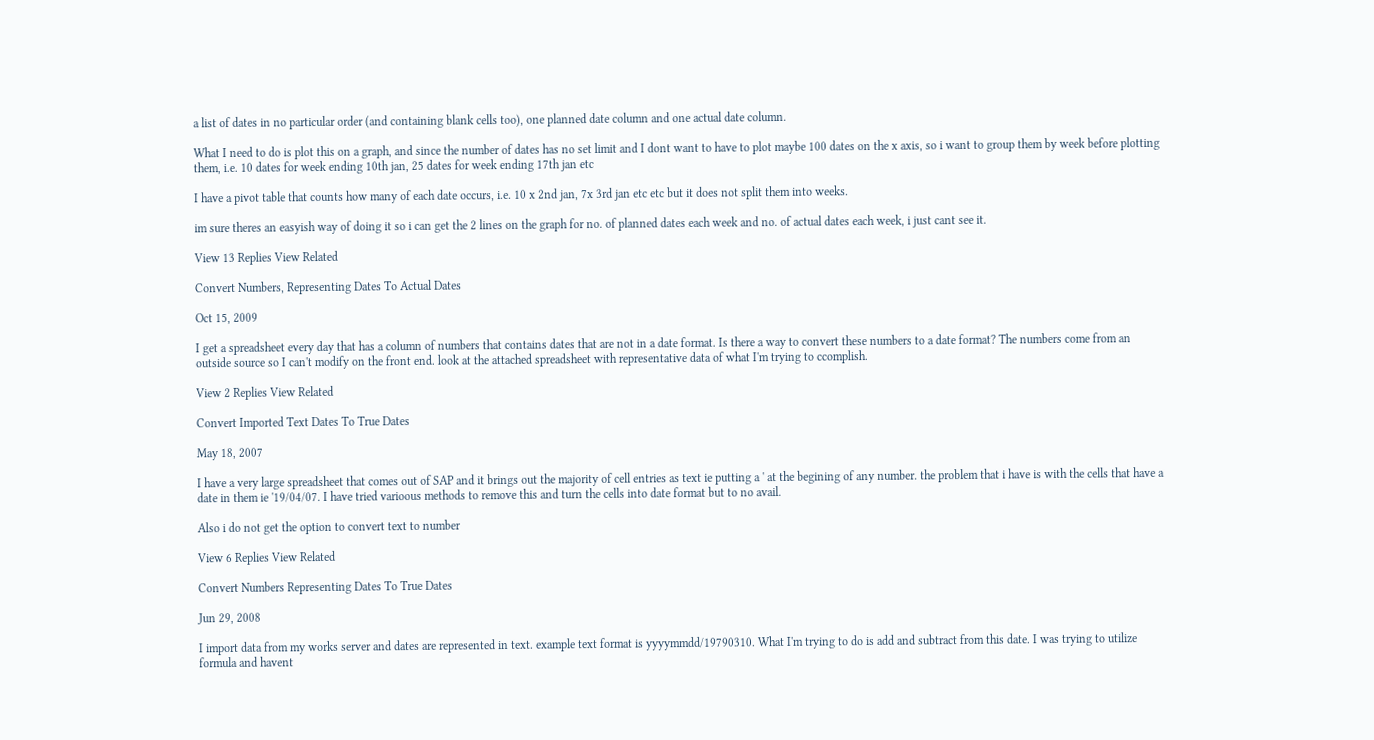a list of dates in no particular order (and containing blank cells too), one planned date column and one actual date column.

What I need to do is plot this on a graph, and since the number of dates has no set limit and I dont want to have to plot maybe 100 dates on the x axis, so i want to group them by week before plotting them, i.e. 10 dates for week ending 10th jan, 25 dates for week ending 17th jan etc

I have a pivot table that counts how many of each date occurs, i.e. 10 x 2nd jan, 7x 3rd jan etc etc but it does not split them into weeks.

im sure theres an easyish way of doing it so i can get the 2 lines on the graph for no. of planned dates each week and no. of actual dates each week, i just cant see it.

View 13 Replies View Related

Convert Numbers, Representing Dates To Actual Dates

Oct 15, 2009

I get a spreadsheet every day that has a column of numbers that contains dates that are not in a date format. Is there a way to convert these numbers to a date format? The numbers come from an outside source so I can't modify on the front end. look at the attached spreadsheet with representative data of what I'm trying to ccomplish.

View 2 Replies View Related

Convert Imported Text Dates To True Dates

May 18, 2007

I have a very large spreadsheet that comes out of SAP and it brings out the majority of cell entries as text ie putting a ' at the begining of any number. the problem that i have is with the cells that have a date in them ie '19/04/07. I have tried varioous methods to remove this and turn the cells into date format but to no avail.

Also i do not get the option to convert text to number

View 6 Replies View Related

Convert Numbers Representing Dates To True Dates

Jun 29, 2008

I import data from my works server and dates are represented in text. example text format is yyyymmdd/19790310. What I'm trying to do is add and subtract from this date. I was trying to utilize formula and havent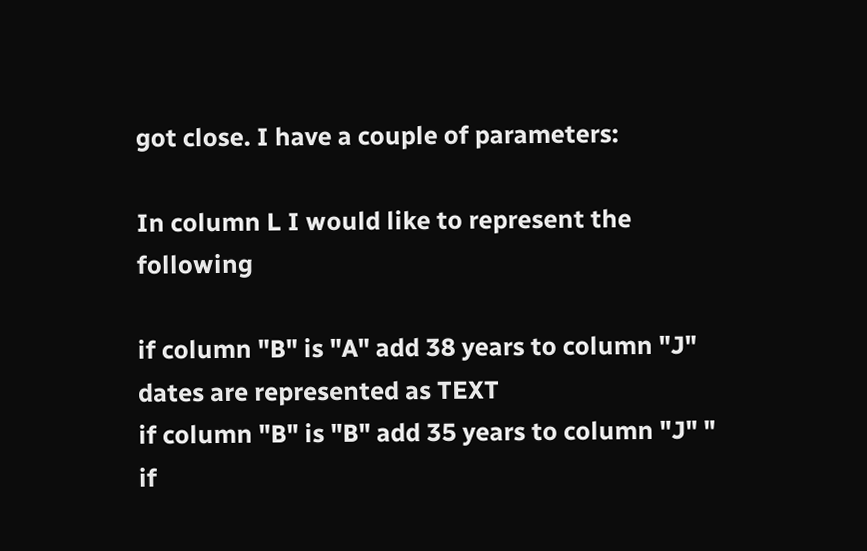got close. I have a couple of parameters:

In column L I would like to represent the following

if column "B" is "A" add 38 years to column "J" dates are represented as TEXT
if column "B" is "B" add 35 years to column "J" "
if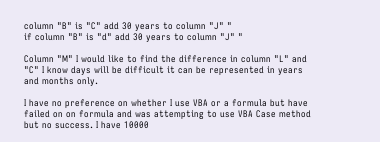column "B" is "C" add 30 years to column "J" "
if column "B" is "d" add 30 years to column "J" "

Column "M" I would like to find the difference in column "L" and "C" I know days will be difficult it can be represented in years and months only.

I have no preference on whether I use VBA or a formula but have failed on on formula and was attempting to use VBA Case method but no success. I have 10000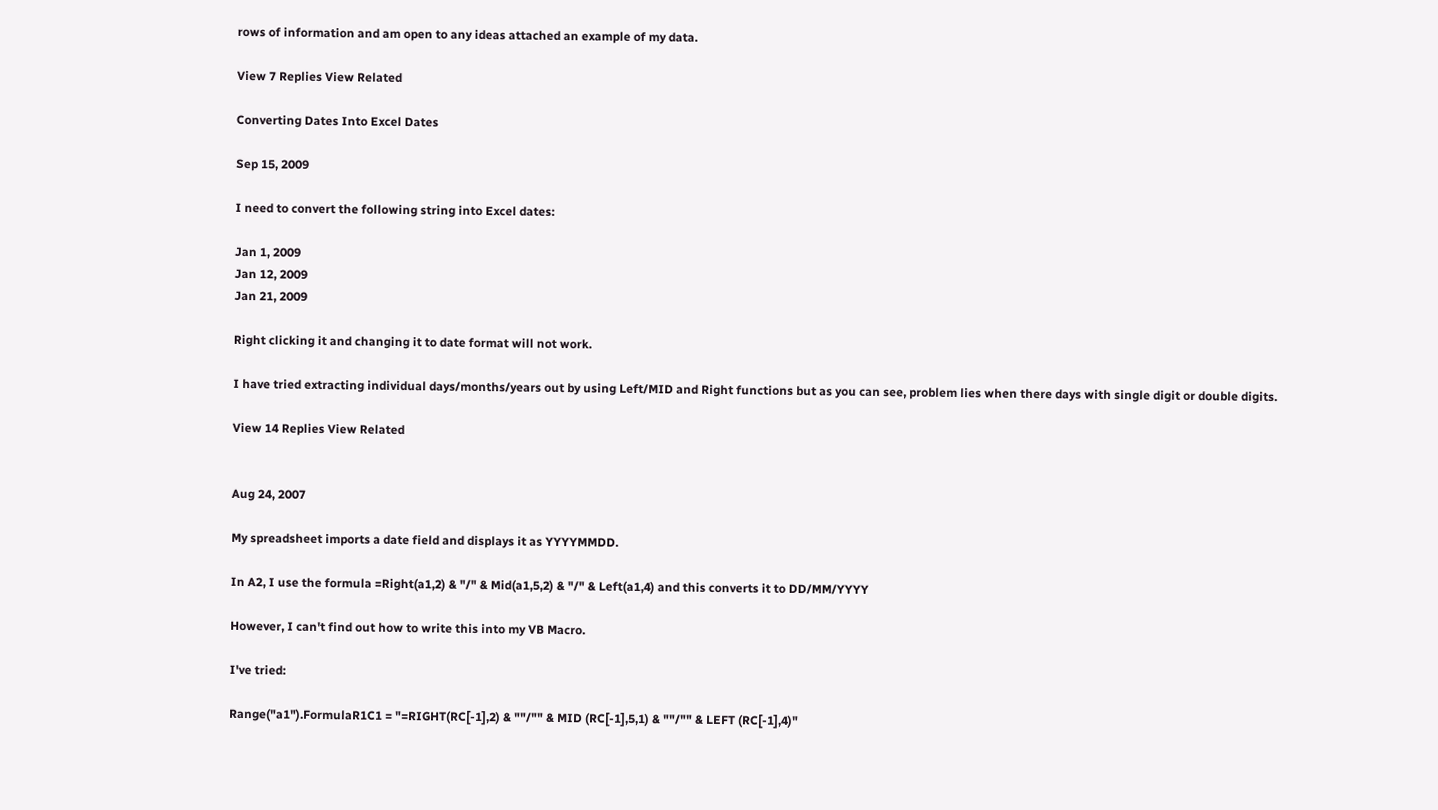rows of information and am open to any ideas attached an example of my data.

View 7 Replies View Related

Converting Dates Into Excel Dates

Sep 15, 2009

I need to convert the following string into Excel dates:

Jan 1, 2009
Jan 12, 2009
Jan 21, 2009

Right clicking it and changing it to date format will not work.

I have tried extracting individual days/months/years out by using Left/MID and Right functions but as you can see, problem lies when there days with single digit or double digits.

View 14 Replies View Related


Aug 24, 2007

My spreadsheet imports a date field and displays it as YYYYMMDD.

In A2, I use the formula =Right(a1,2) & "/" & Mid(a1,5,2) & "/" & Left(a1,4) and this converts it to DD/MM/YYYY

However, I can't find out how to write this into my VB Macro.

I've tried:

Range("a1").FormulaR1C1 = "=RIGHT(RC[-1],2) & ""/"" & MID (RC[-1],5,1) & ""/"" & LEFT (RC[-1],4)"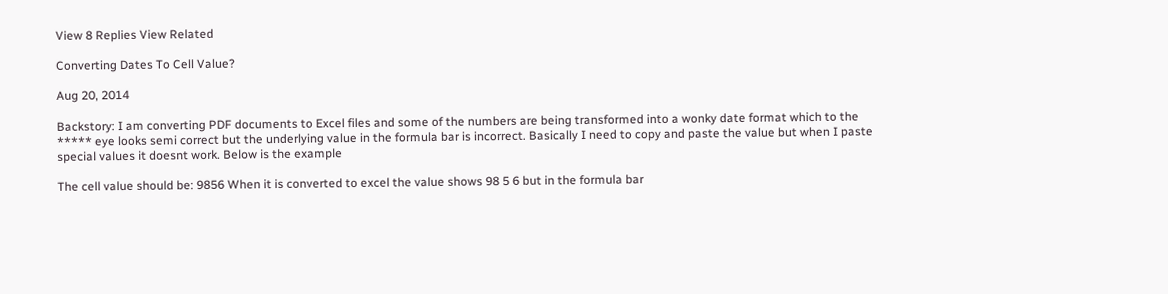View 8 Replies View Related

Converting Dates To Cell Value?

Aug 20, 2014

Backstory: I am converting PDF documents to Excel files and some of the numbers are being transformed into a wonky date format which to the ***** eye looks semi correct but the underlying value in the formula bar is incorrect. Basically I need to copy and paste the value but when I paste special values it doesnt work. Below is the example

The cell value should be: 9856 When it is converted to excel the value shows 98 5 6 but in the formula bar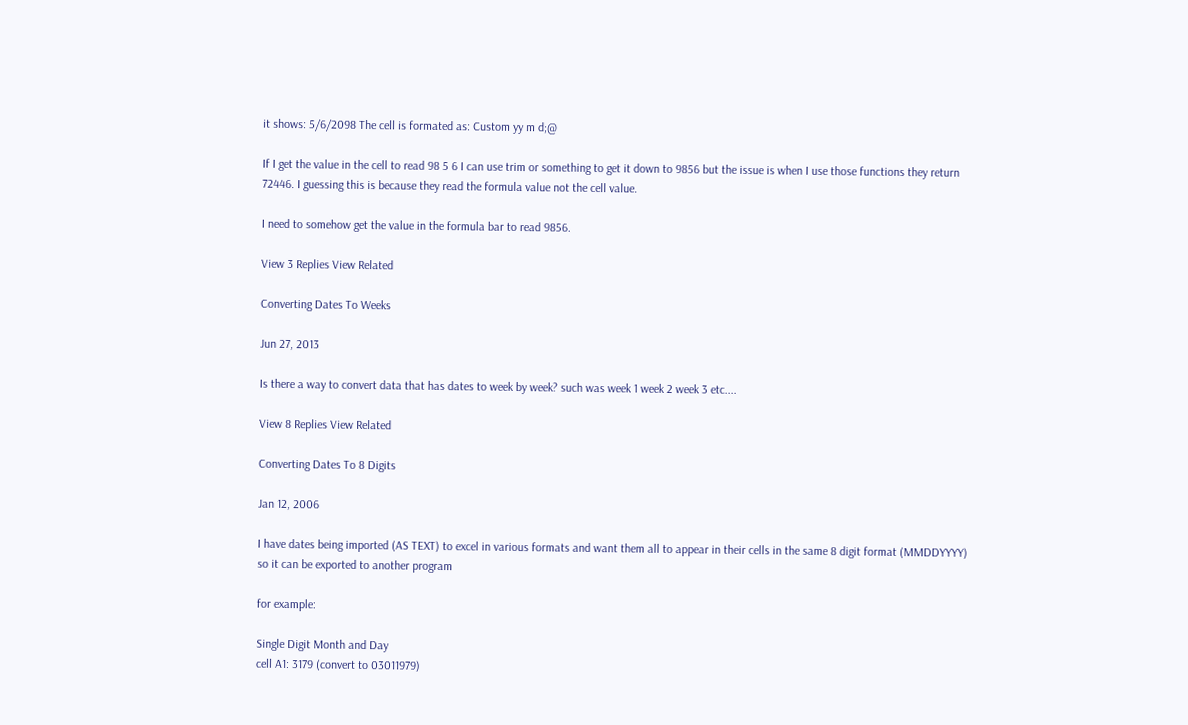it shows: 5/6/2098 The cell is formated as: Custom yy m d;@

If I get the value in the cell to read 98 5 6 I can use trim or something to get it down to 9856 but the issue is when I use those functions they return 72446. I guessing this is because they read the formula value not the cell value.

I need to somehow get the value in the formula bar to read 9856.

View 3 Replies View Related

Converting Dates To Weeks

Jun 27, 2013

Is there a way to convert data that has dates to week by week? such was week 1 week 2 week 3 etc....

View 8 Replies View Related

Converting Dates To 8 Digits

Jan 12, 2006

I have dates being imported (AS TEXT) to excel in various formats and want them all to appear in their cells in the same 8 digit format (MMDDYYYY) so it can be exported to another program

for example:

Single Digit Month and Day
cell A1: 3179 (convert to 03011979)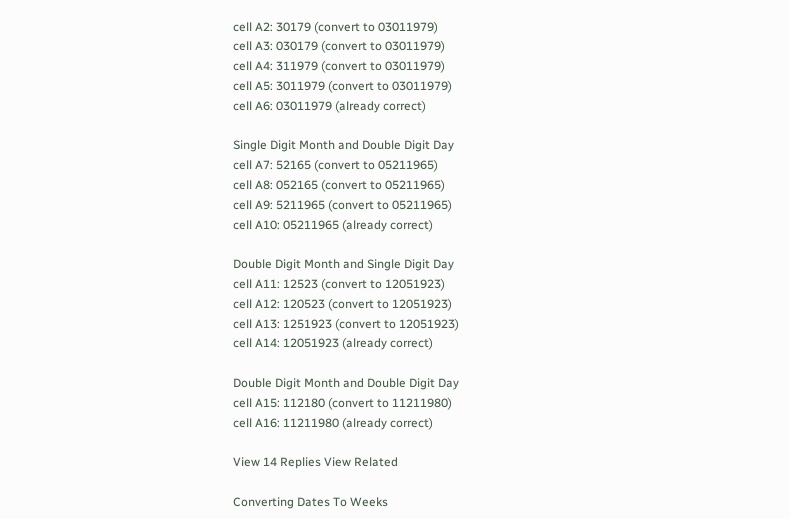cell A2: 30179 (convert to 03011979)
cell A3: 030179 (convert to 03011979)
cell A4: 311979 (convert to 03011979)
cell A5: 3011979 (convert to 03011979)
cell A6: 03011979 (already correct)

Single Digit Month and Double Digit Day
cell A7: 52165 (convert to 05211965)
cell A8: 052165 (convert to 05211965)
cell A9: 5211965 (convert to 05211965)
cell A10: 05211965 (already correct)

Double Digit Month and Single Digit Day
cell A11: 12523 (convert to 12051923)
cell A12: 120523 (convert to 12051923)
cell A13: 1251923 (convert to 12051923)
cell A14: 12051923 (already correct)

Double Digit Month and Double Digit Day
cell A15: 112180 (convert to 11211980)
cell A16: 11211980 (already correct)

View 14 Replies View Related

Converting Dates To Weeks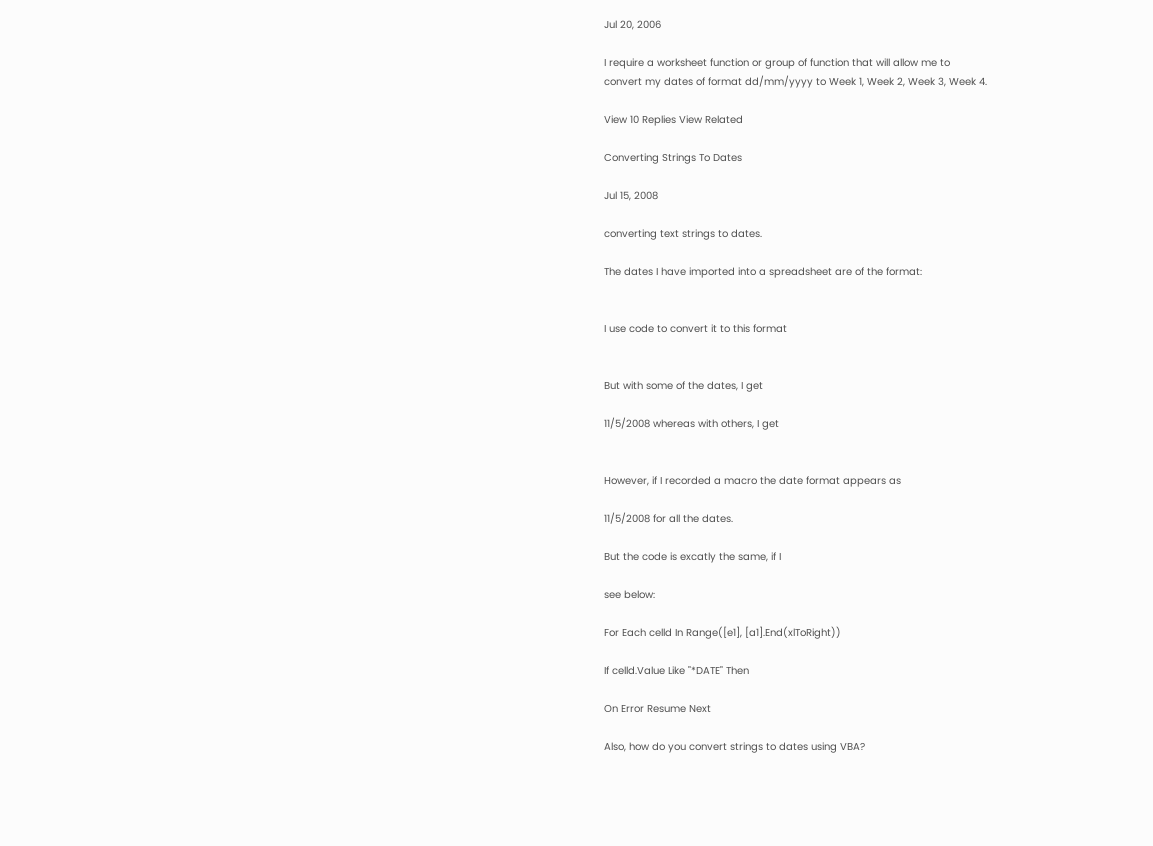Jul 20, 2006

I require a worksheet function or group of function that will allow me to
convert my dates of format dd/mm/yyyy to Week 1, Week 2, Week 3, Week 4.

View 10 Replies View Related

Converting Strings To Dates

Jul 15, 2008

converting text strings to dates.

The dates I have imported into a spreadsheet are of the format:


I use code to convert it to this format


But with some of the dates, I get

11/5/2008 whereas with others, I get


However, if I recorded a macro the date format appears as

11/5/2008 for all the dates.

But the code is excatly the same, if I

see below:

For Each celld In Range([e1], [a1].End(xlToRight))

If celld.Value Like "*DATE" Then

On Error Resume Next

Also, how do you convert strings to dates using VBA?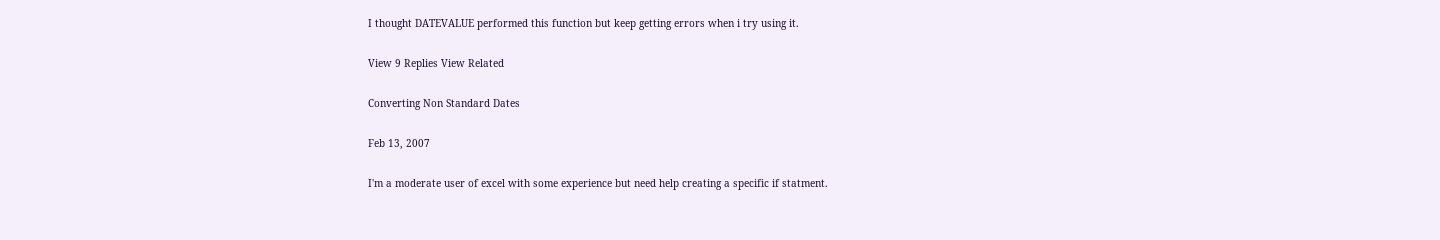I thought DATEVALUE performed this function but keep getting errors when i try using it.

View 9 Replies View Related

Converting Non Standard Dates

Feb 13, 2007

I'm a moderate user of excel with some experience but need help creating a specific if statment.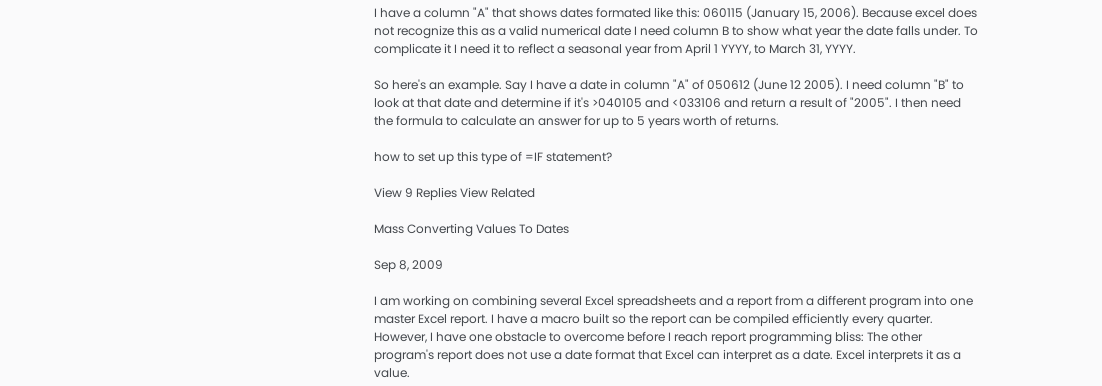I have a column "A" that shows dates formated like this: 060115 (January 15, 2006). Because excel does not recognize this as a valid numerical date I need column B to show what year the date falls under. To complicate it I need it to reflect a seasonal year from April 1 YYYY, to March 31, YYYY.

So here's an example. Say I have a date in column "A" of 050612 (June 12 2005). I need column "B" to look at that date and determine if it's >040105 and <033106 and return a result of "2005". I then need the formula to calculate an answer for up to 5 years worth of returns.

how to set up this type of =IF statement?

View 9 Replies View Related

Mass Converting Values To Dates

Sep 8, 2009

I am working on combining several Excel spreadsheets and a report from a different program into one master Excel report. I have a macro built so the report can be compiled efficiently every quarter. However, I have one obstacle to overcome before I reach report programming bliss: The other program's report does not use a date format that Excel can interpret as a date. Excel interprets it as a value.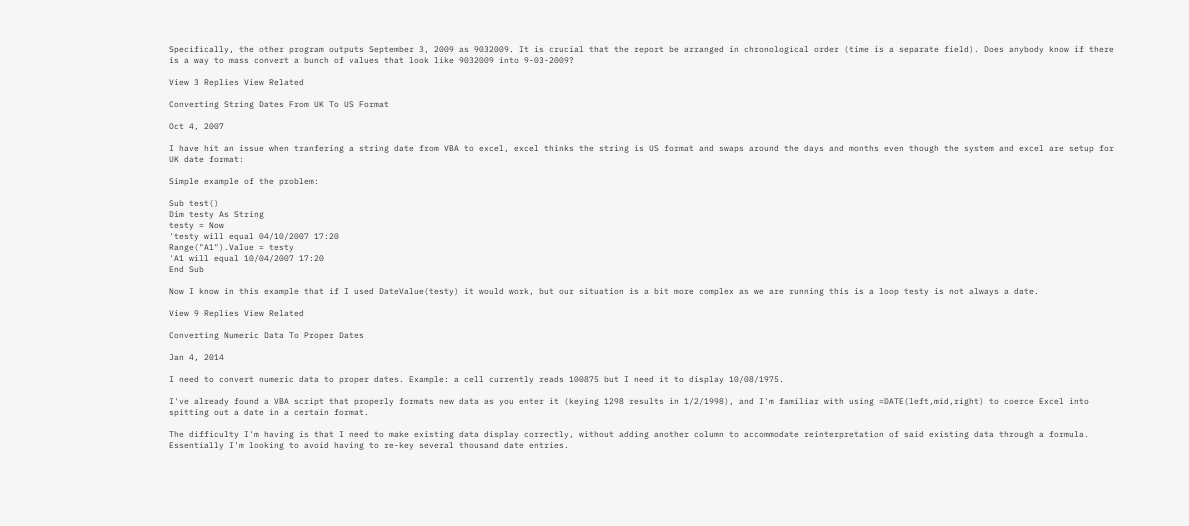Specifically, the other program outputs September 3, 2009 as 9032009. It is crucial that the report be arranged in chronological order (time is a separate field). Does anybody know if there is a way to mass convert a bunch of values that look like 9032009 into 9-03-2009?

View 3 Replies View Related

Converting String Dates From UK To US Format

Oct 4, 2007

I have hit an issue when tranfering a string date from VBA to excel, excel thinks the string is US format and swaps around the days and months even though the system and excel are setup for UK date format:

Simple example of the problem:

Sub test()
Dim testy As String
testy = Now
'testy will equal 04/10/2007 17:20
Range("A1").Value = testy
'A1 will equal 10/04/2007 17:20
End Sub

Now I know in this example that if I used DateValue(testy) it would work, but our situation is a bit more complex as we are running this is a loop testy is not always a date.

View 9 Replies View Related

Converting Numeric Data To Proper Dates

Jan 4, 2014

I need to convert numeric data to proper dates. Example: a cell currently reads 100875 but I need it to display 10/08/1975.

I've already found a VBA script that properly formats new data as you enter it (keying 1298 results in 1/2/1998), and I'm familiar with using =DATE(left,mid,right) to coerce Excel into spitting out a date in a certain format.

The difficulty I'm having is that I need to make existing data display correctly, without adding another column to accommodate reinterpretation of said existing data through a formula. Essentially I'm looking to avoid having to re-key several thousand date entries.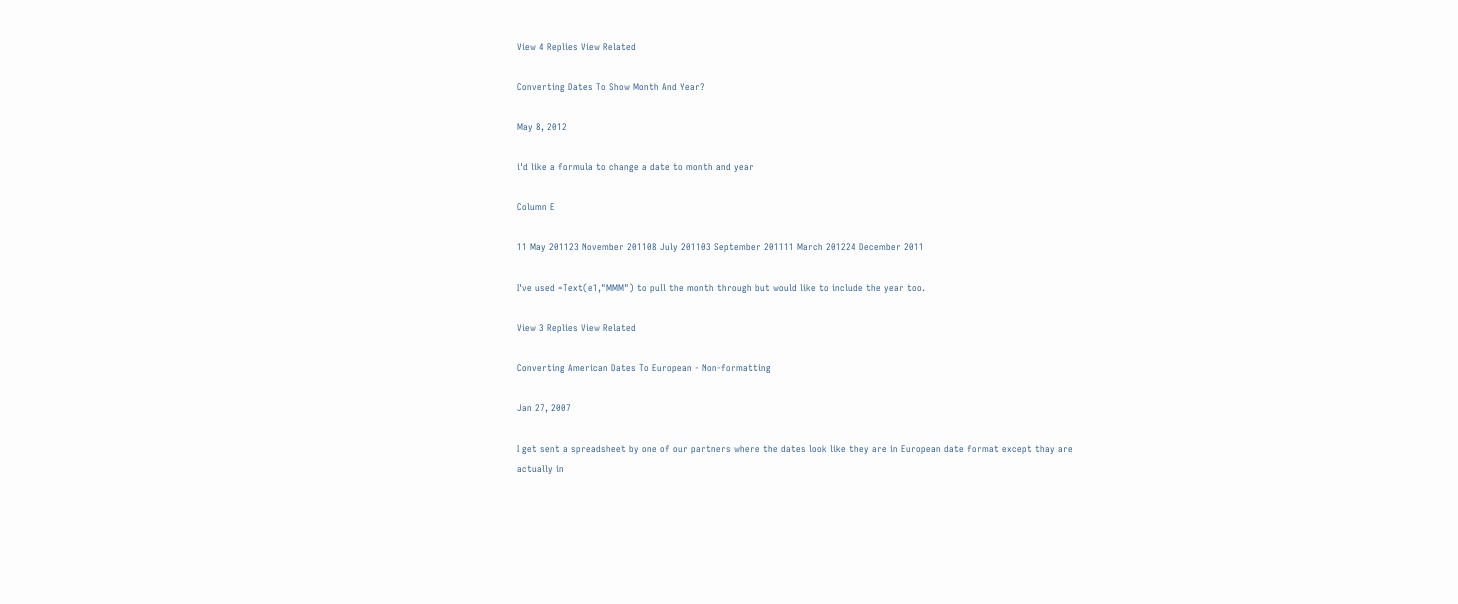View 4 Replies View Related

Converting Dates To Show Month And Year?

May 8, 2012

i'd like a formula to change a date to month and year

Column E

11 May 201123 November 201108 July 201103 September 201111 March 201224 December 2011

I've used =Text(e1,"MMM") to pull the month through but would like to include the year too.

View 3 Replies View Related

Converting American Dates To European - Non-formatting

Jan 27, 2007

I get sent a spreadsheet by one of our partners where the dates look like they are in European date format except thay are actually in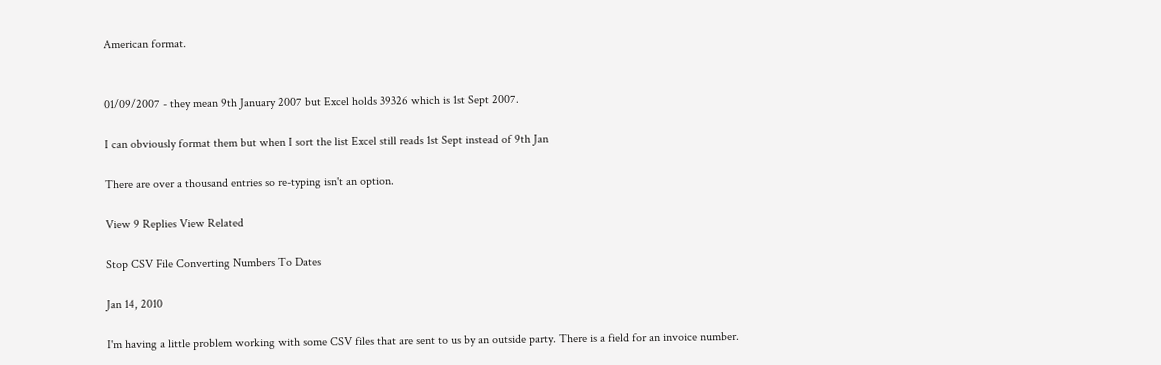American format.


01/09/2007 - they mean 9th January 2007 but Excel holds 39326 which is 1st Sept 2007.

I can obviously format them but when I sort the list Excel still reads 1st Sept instead of 9th Jan

There are over a thousand entries so re-typing isn't an option.

View 9 Replies View Related

Stop CSV File Converting Numbers To Dates

Jan 14, 2010

I'm having a little problem working with some CSV files that are sent to us by an outside party. There is a field for an invoice number.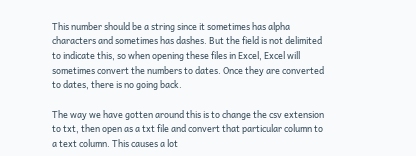This number should be a string since it sometimes has alpha characters and sometimes has dashes. But the field is not delimited to indicate this, so when opening these files in Excel, Excel will sometimes convert the numbers to dates. Once they are converted to dates, there is no going back.

The way we have gotten around this is to change the csv extension to txt, then open as a txt file and convert that particular column to a text column. This causes a lot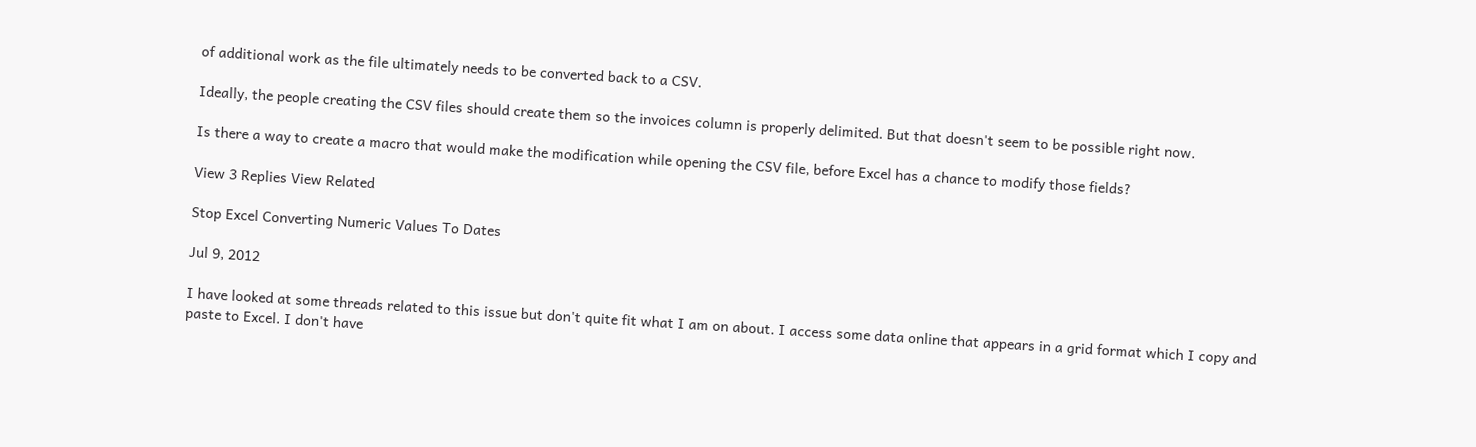of additional work as the file ultimately needs to be converted back to a CSV.

Ideally, the people creating the CSV files should create them so the invoices column is properly delimited. But that doesn't seem to be possible right now.

Is there a way to create a macro that would make the modification while opening the CSV file, before Excel has a chance to modify those fields?

View 3 Replies View Related

Stop Excel Converting Numeric Values To Dates

Jul 9, 2012

I have looked at some threads related to this issue but don't quite fit what I am on about. I access some data online that appears in a grid format which I copy and paste to Excel. I don't have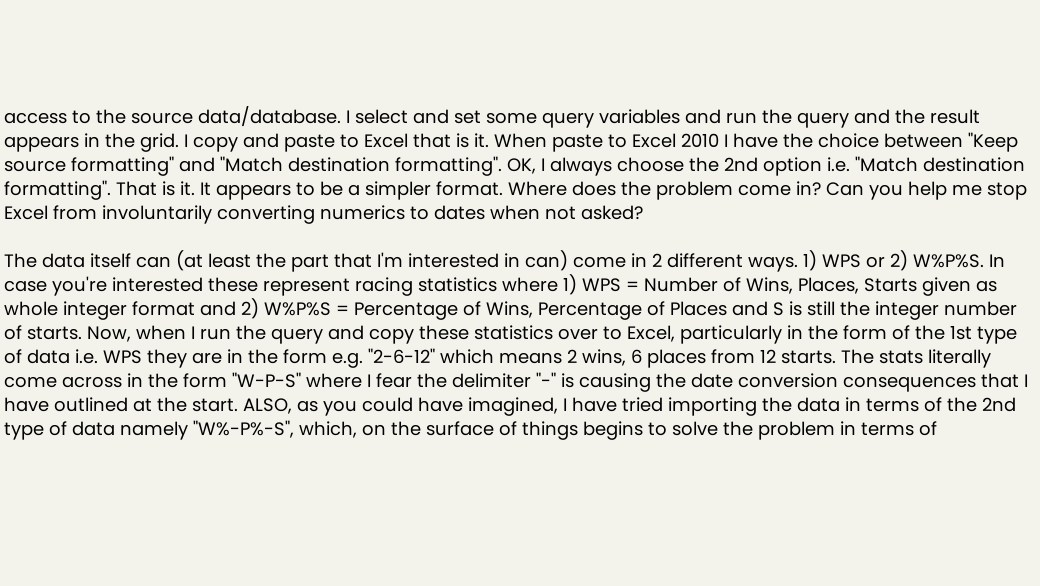access to the source data/database. I select and set some query variables and run the query and the result appears in the grid. I copy and paste to Excel that is it. When paste to Excel 2010 I have the choice between "Keep source formatting" and "Match destination formatting". OK, I always choose the 2nd option i.e. "Match destination formatting". That is it. It appears to be a simpler format. Where does the problem come in? Can you help me stop Excel from involuntarily converting numerics to dates when not asked?

The data itself can (at least the part that I'm interested in can) come in 2 different ways. 1) WPS or 2) W%P%S. In case you're interested these represent racing statistics where 1) WPS = Number of Wins, Places, Starts given as whole integer format and 2) W%P%S = Percentage of Wins, Percentage of Places and S is still the integer number of starts. Now, when I run the query and copy these statistics over to Excel, particularly in the form of the 1st type of data i.e. WPS they are in the form e.g. "2-6-12" which means 2 wins, 6 places from 12 starts. The stats literally come across in the form "W-P-S" where I fear the delimiter "-" is causing the date conversion consequences that I have outlined at the start. ALSO, as you could have imagined, I have tried importing the data in terms of the 2nd type of data namely "W%-P%-S", which, on the surface of things begins to solve the problem in terms of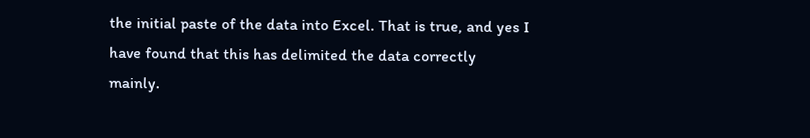the initial paste of the data into Excel. That is true, and yes I have found that this has delimited the data correctly mainly.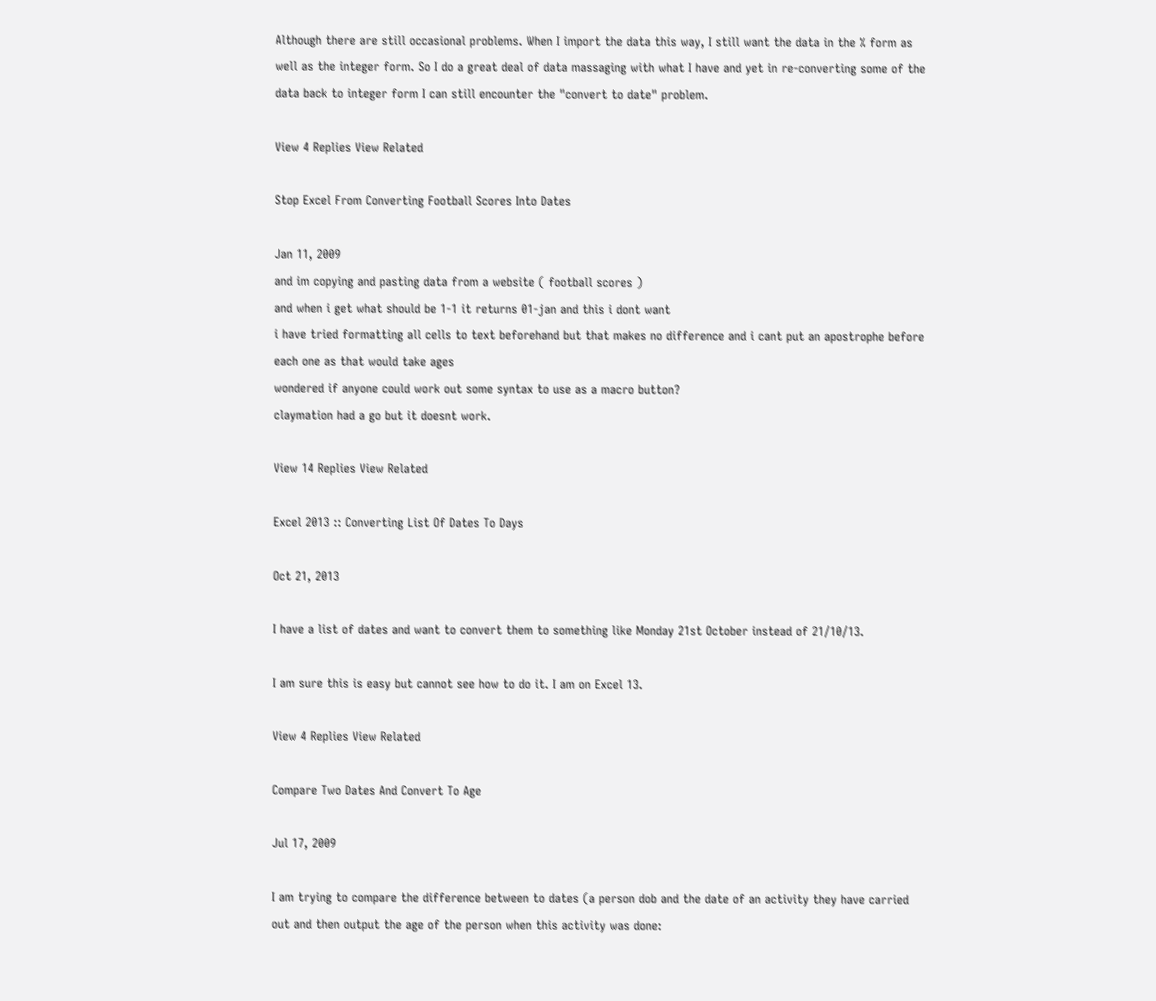Although there are still occasional problems. When I import the data this way, I still want the data in the % form as well as the integer form. So I do a great deal of data massaging with what I have and yet in re-converting some of the data back to integer form I can still encounter the "convert to date" problem.

View 4 Replies View Related

Stop Excel From Converting Football Scores Into Dates

Jan 11, 2009
and im copying and pasting data from a website ( football scores )
and when i get what should be 1-1 it returns 01-jan and this i dont want
i have tried formatting all cells to text beforehand but that makes no difference and i cant put an apostrophe before each one as that would take ages
wondered if anyone could work out some syntax to use as a macro button?
claymation had a go but it doesnt work.

View 14 Replies View Related

Excel 2013 :: Converting List Of Dates To Days

Oct 21, 2013

I have a list of dates and want to convert them to something like Monday 21st October instead of 21/10/13.

I am sure this is easy but cannot see how to do it. I am on Excel 13.

View 4 Replies View Related

Compare Two Dates And Convert To Age

Jul 17, 2009

I am trying to compare the difference between to dates (a person dob and the date of an activity they have carried out and then output the age of the person when this activity was done: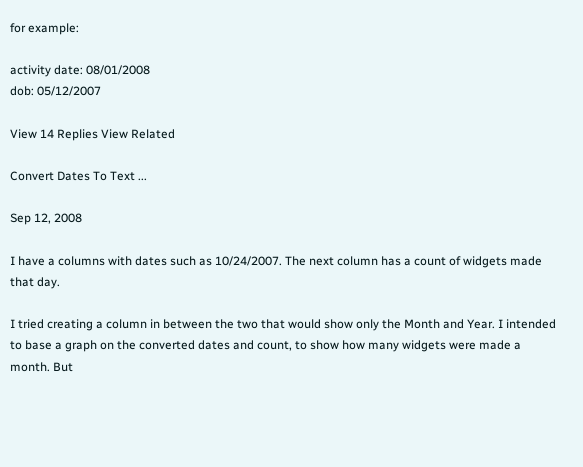for example:

activity date: 08/01/2008
dob: 05/12/2007

View 14 Replies View Related

Convert Dates To Text ...

Sep 12, 2008

I have a columns with dates such as 10/24/2007. The next column has a count of widgets made that day.

I tried creating a column in between the two that would show only the Month and Year. I intended to base a graph on the converted dates and count, to show how many widgets were made a month. But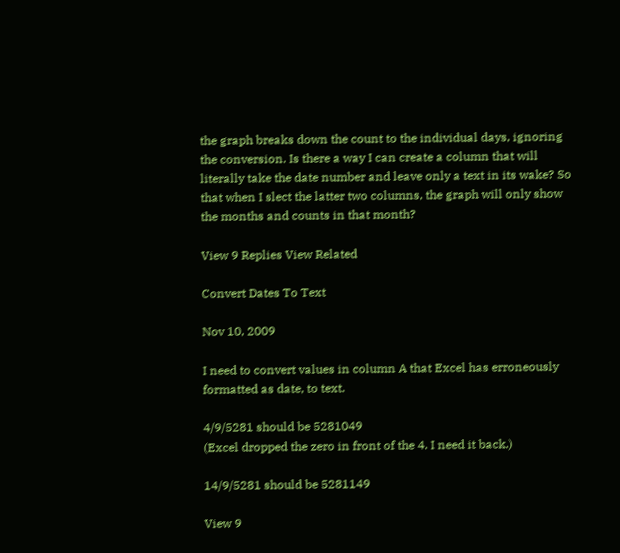the graph breaks down the count to the individual days, ignoring the conversion. Is there a way I can create a column that will literally take the date number and leave only a text in its wake? So that when I slect the latter two columns, the graph will only show the months and counts in that month?

View 9 Replies View Related

Convert Dates To Text

Nov 10, 2009

I need to convert values in column A that Excel has erroneously formatted as date, to text.

4/9/5281 should be 5281049
(Excel dropped the zero in front of the 4. I need it back.)

14/9/5281 should be 5281149

View 9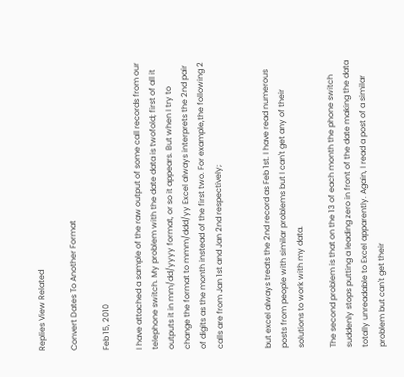Replies View Related

Convert Dates To Another Format

Feb 15, 2010

I have attached a sample of the raw output of some call records from our telephone switch. My problem with the date data is twofold; first of all it outputs it in mm/dd/yyyy format, or so it appears. But when I try to change the format to mmm/ddd/yy Excel always interprets the 2nd pair of digits as the month instead of the first two. For example,the following 2 calls are from Jan 1st and Jan 2nd respectively;


but excel always treats the 2nd record as Feb 1st. I have read numerous posts from people with similar problems but I can't get any of their solutions to work with my data.

The second problem is that on the 13 of each month the phone switch suddenly stops putting a leading zero in front of the date making the data totally unreadable to Excel apparently. Again, I read a post of a similar problem but can't get their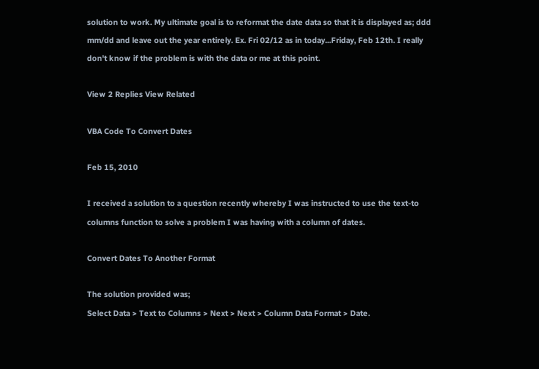solution to work. My ultimate goal is to reformat the date data so that it is displayed as; ddd mm/dd and leave out the year entirely. Ex. Fri 02/12 as in today...Friday, Feb 12th. I really don't know if the problem is with the data or me at this point.

View 2 Replies View Related

VBA Code To Convert Dates

Feb 15, 2010

I received a solution to a question recently whereby I was instructed to use the text-to columns function to solve a problem I was having with a column of dates.

Convert Dates To Another Format

The solution provided was;
Select Data > Text to Columns > Next > Next > Column Data Format > Date.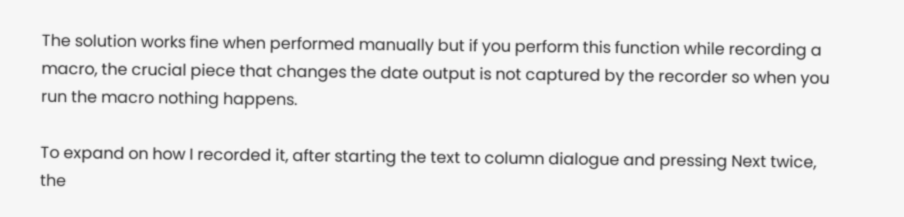The solution works fine when performed manually but if you perform this function while recording a macro, the crucial piece that changes the date output is not captured by the recorder so when you run the macro nothing happens.

To expand on how I recorded it, after starting the text to column dialogue and pressing Next twice, the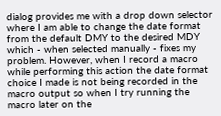dialog provides me with a drop down selector where I am able to change the date format from the default DMY to the desired MDY which - when selected manually - fixes my problem. However, when I record a macro while performing this action the date format choice I made is not being recorded in the macro output so when I try running the macro later on the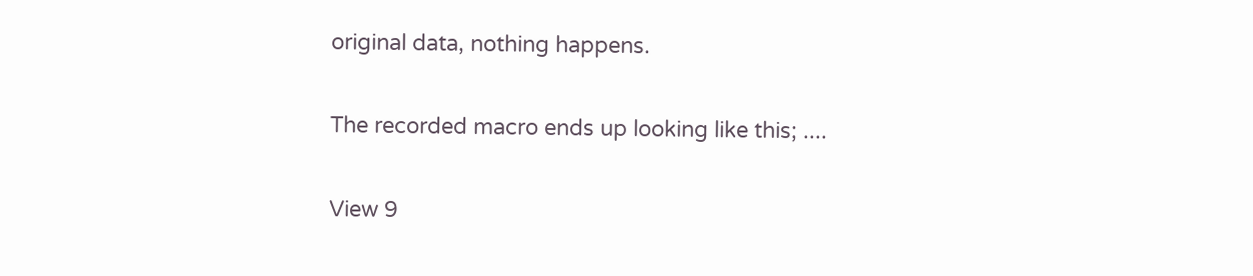original data, nothing happens.

The recorded macro ends up looking like this; ....

View 9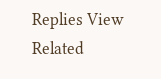Replies View Related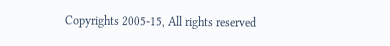Copyrights 2005-15, All rights reserved